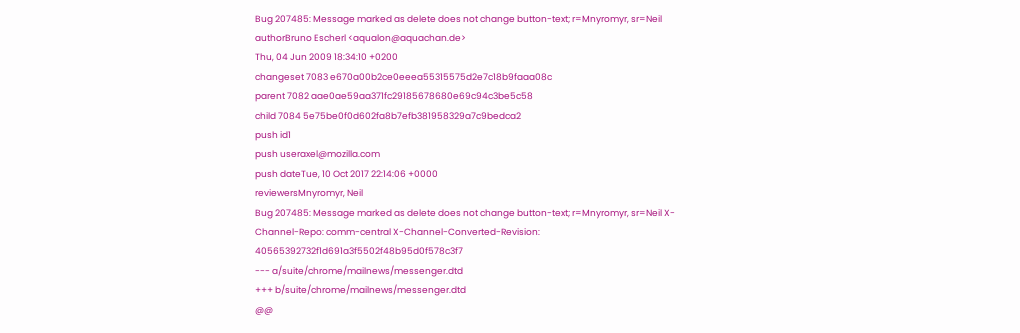Bug 207485: Message marked as delete does not change button-text; r=Mnyromyr, sr=Neil
authorBruno Escherl <aqualon@aquachan.de>
Thu, 04 Jun 2009 18:34:10 +0200
changeset 7083 e670a00b2ce0eeea55315575d2e7c18b9faaa08c
parent 7082 aae0ae59aa371fc29185678680e69c94c3be5c58
child 7084 5e75be0f0d602fa8b7efb381958329a7c9bedca2
push id1
push useraxel@mozilla.com
push dateTue, 10 Oct 2017 22:14:06 +0000
reviewersMnyromyr, Neil
Bug 207485: Message marked as delete does not change button-text; r=Mnyromyr, sr=Neil X-Channel-Repo: comm-central X-Channel-Converted-Revision: 40565392732f1d691a3f5502f48b95d0f578c3f7
--- a/suite/chrome/mailnews/messenger.dtd
+++ b/suite/chrome/mailnews/messenger.dtd
@@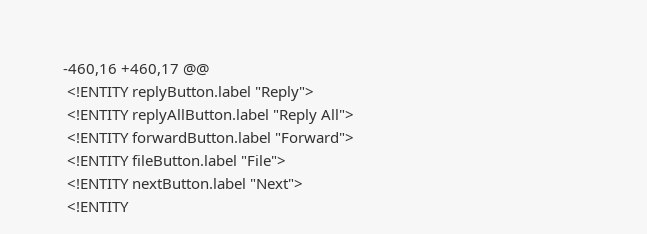-460,16 +460,17 @@
 <!ENTITY replyButton.label "Reply">
 <!ENTITY replyAllButton.label "Reply All">
 <!ENTITY forwardButton.label "Forward">
 <!ENTITY fileButton.label "File">
 <!ENTITY nextButton.label "Next">
 <!ENTITY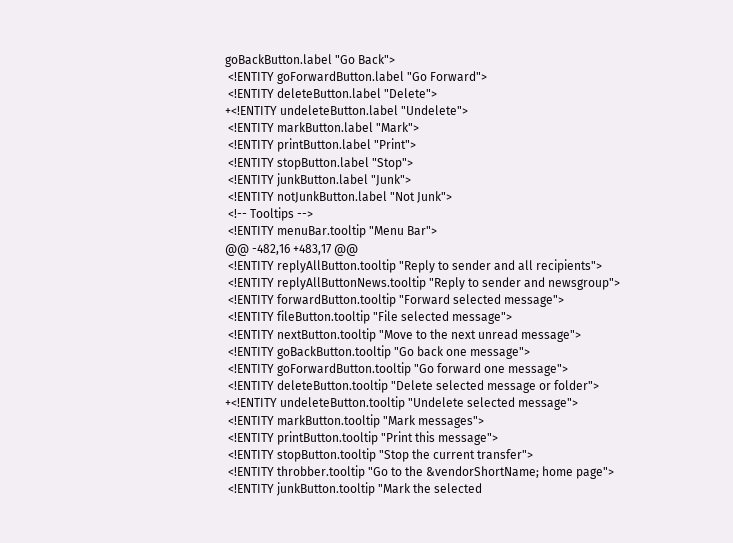goBackButton.label "Go Back">
 <!ENTITY goForwardButton.label "Go Forward">
 <!ENTITY deleteButton.label "Delete">
+<!ENTITY undeleteButton.label "Undelete">
 <!ENTITY markButton.label "Mark">
 <!ENTITY printButton.label "Print">
 <!ENTITY stopButton.label "Stop">
 <!ENTITY junkButton.label "Junk">
 <!ENTITY notJunkButton.label "Not Junk">
 <!-- Tooltips -->
 <!ENTITY menuBar.tooltip "Menu Bar">
@@ -482,16 +483,17 @@
 <!ENTITY replyAllButton.tooltip "Reply to sender and all recipients">
 <!ENTITY replyAllButtonNews.tooltip "Reply to sender and newsgroup">
 <!ENTITY forwardButton.tooltip "Forward selected message">
 <!ENTITY fileButton.tooltip "File selected message">
 <!ENTITY nextButton.tooltip "Move to the next unread message">
 <!ENTITY goBackButton.tooltip "Go back one message">
 <!ENTITY goForwardButton.tooltip "Go forward one message">
 <!ENTITY deleteButton.tooltip "Delete selected message or folder">
+<!ENTITY undeleteButton.tooltip "Undelete selected message">
 <!ENTITY markButton.tooltip "Mark messages">
 <!ENTITY printButton.tooltip "Print this message">
 <!ENTITY stopButton.tooltip "Stop the current transfer">
 <!ENTITY throbber.tooltip "Go to the &vendorShortName; home page">
 <!ENTITY junkButton.tooltip "Mark the selected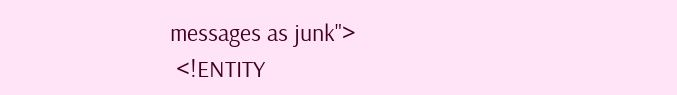messages as junk">
 <!ENTITY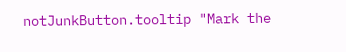notJunkButton.tooltip "Mark the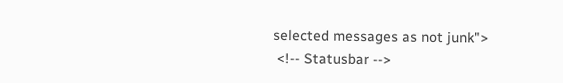selected messages as not junk">
 <!-- Statusbar -->